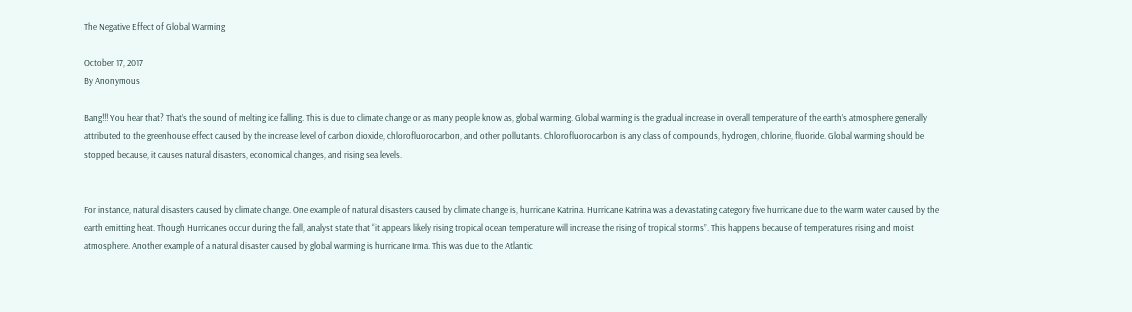The Negative Effect of Global Warming

October 17, 2017
By Anonymous

Bang!!! You hear that? That’s the sound of melting ice falling. This is due to climate change or as many people know as, global warming. Global warming is the gradual increase in overall temperature of the earth’s atmosphere generally attributed to the greenhouse effect caused by the increase level of carbon dioxide, chlorofluorocarbon, and other pollutants. Chlorofluorocarbon is any class of compounds, hydrogen, chlorine, fluoride. Global warming should be stopped because, it causes natural disasters, economical changes, and rising sea levels.


For instance, natural disasters caused by climate change. One example of natural disasters caused by climate change is, hurricane Katrina. Hurricane Katrina was a devastating category five hurricane due to the warm water caused by the earth emitting heat. Though Hurricanes occur during the fall, analyst state that “it appears likely rising tropical ocean temperature will increase the rising of tropical storms”. This happens because of temperatures rising and moist atmosphere. Another example of a natural disaster caused by global warming is hurricane Irma. This was due to the Atlantic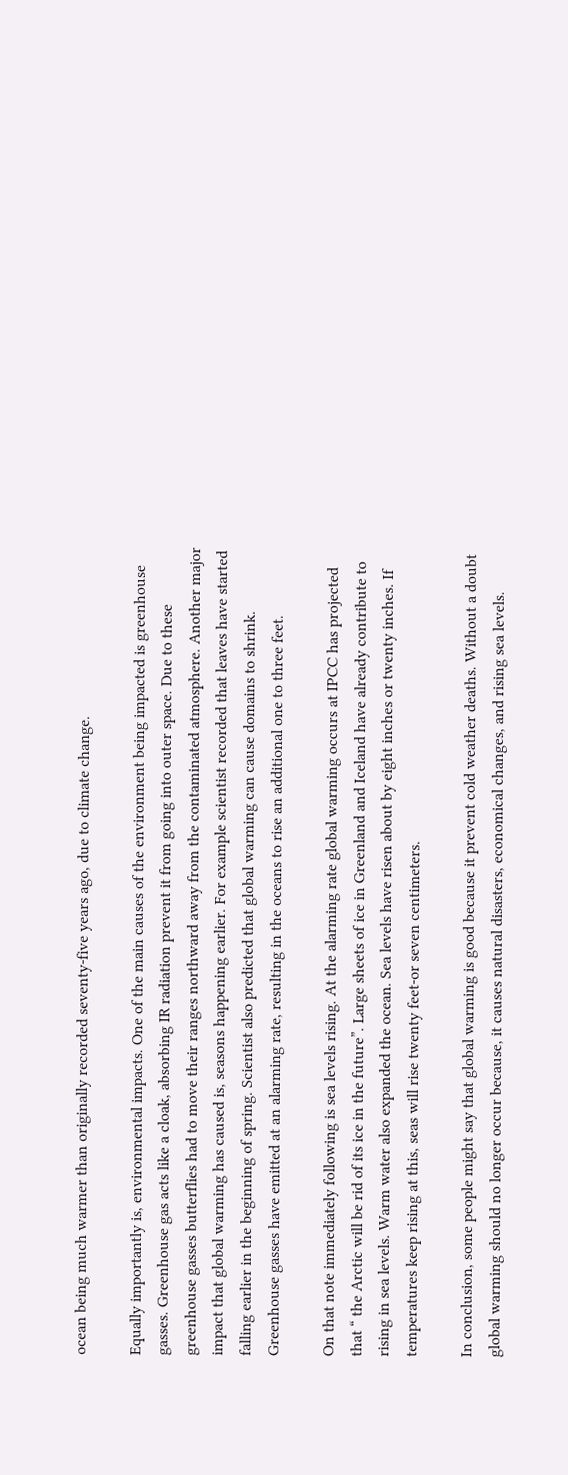ocean being much warmer than originally recorded seventy-five years ago, due to climate change.

Equally importantly is, environmental impacts. One of the main causes of the environment being impacted is greenhouse gasses. Greenhouse gas acts like a cloak, absorbing IR radiation prevent it from going into outer space. Due to these greenhouse gasses butterflies had to move their ranges northward away from the contaminated atmosphere. Another major impact that global warming has caused is, seasons happening earlier. For example scientist recorded that leaves have started falling earlier in the beginning of spring. Scientist also predicted that global warming can cause domains to shrink. Greenhouse gasses have emitted at an alarming rate, resulting in the oceans to rise an additional one to three feet.

On that note immediately following is sea levels rising. At the alarming rate global warming occurs at IPCC has projected that “ the Arctic will be rid of its ice in the future”. Large sheets of ice in Greenland and Iceland have already contribute to rising in sea levels. Warm water also expanded the ocean. Sea levels have risen about by eight inches or twenty inches. If temperatures keep rising at this, seas will rise twenty feet-or seven centimeters.

In conclusion, some people might say that global warming is good because it prevent cold weather deaths. Without a doubt global warming should no longer occur because, it causes natural disasters, economical changes, and rising sea levels.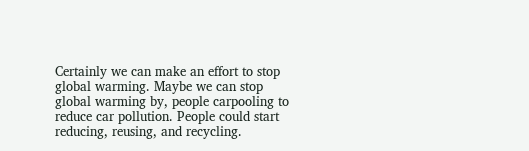Certainly we can make an effort to stop global warming. Maybe we can stop global warming by, people carpooling to reduce car pollution. People could start reducing, reusing, and recycling.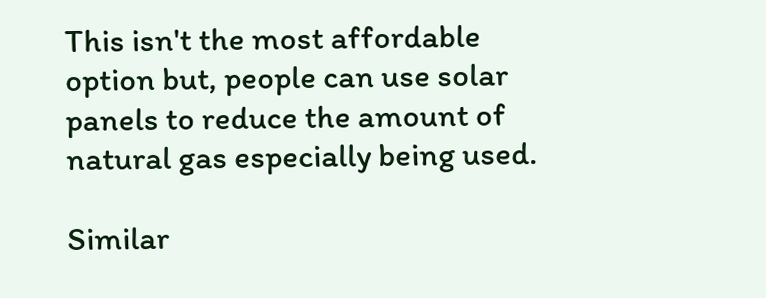This isn't the most affordable option but, people can use solar panels to reduce the amount of natural gas especially being used.

Similar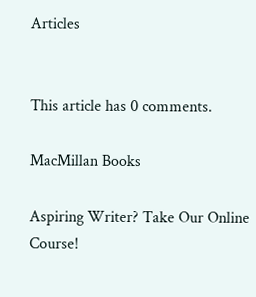Articles


This article has 0 comments.

MacMillan Books

Aspiring Writer? Take Our Online Course!